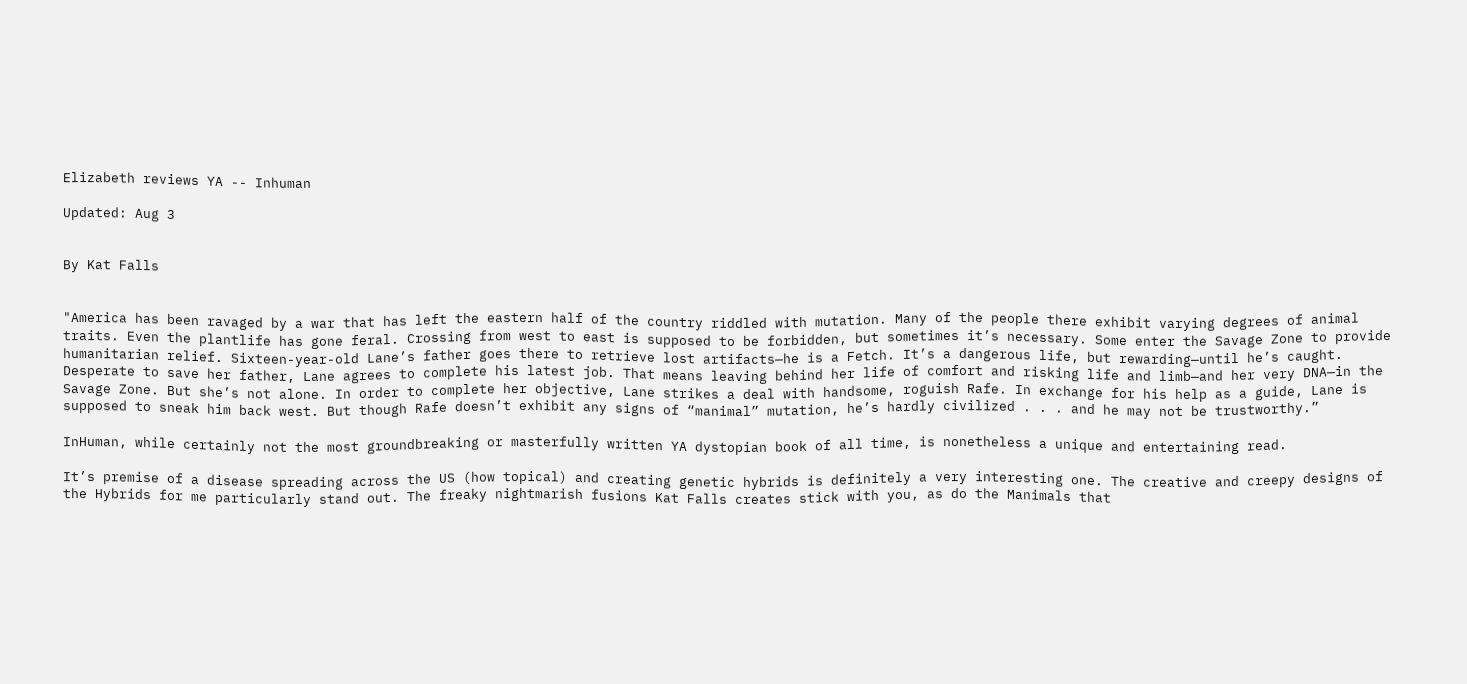Elizabeth reviews YA -- Inhuman

Updated: Aug 3


By Kat Falls


"America has been ravaged by a war that has left the eastern half of the country riddled with mutation. Many of the people there exhibit varying degrees of animal traits. Even the plantlife has gone feral. Crossing from west to east is supposed to be forbidden, but sometimes it’s necessary. Some enter the Savage Zone to provide humanitarian relief. Sixteen-year-old Lane’s father goes there to retrieve lost artifacts—he is a Fetch. It’s a dangerous life, but rewarding—until he’s caught. Desperate to save her father, Lane agrees to complete his latest job. That means leaving behind her life of comfort and risking life and limb—and her very DNA—in the Savage Zone. But she’s not alone. In order to complete her objective, Lane strikes a deal with handsome, roguish Rafe. In exchange for his help as a guide, Lane is supposed to sneak him back west. But though Rafe doesn’t exhibit any signs of “manimal” mutation, he’s hardly civilized . . . and he may not be trustworthy.”

InHuman, while certainly not the most groundbreaking or masterfully written YA dystopian book of all time, is nonetheless a unique and entertaining read.

It’s premise of a disease spreading across the US (how topical) and creating genetic hybrids is definitely a very interesting one. The creative and creepy designs of the Hybrids for me particularly stand out. The freaky nightmarish fusions Kat Falls creates stick with you, as do the Manimals that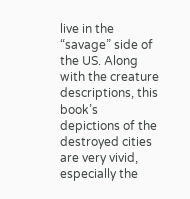live in the “savage” side of the US. Along with the creature descriptions, this book’s depictions of the destroyed cities are very vivid, especially the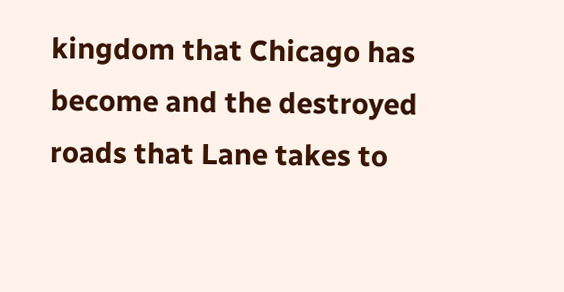kingdom that Chicago has become and the destroyed roads that Lane takes to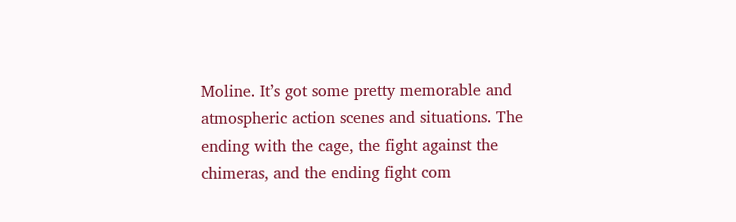Moline. It’s got some pretty memorable and atmospheric action scenes and situations. The ending with the cage, the fight against the chimeras, and the ending fight com